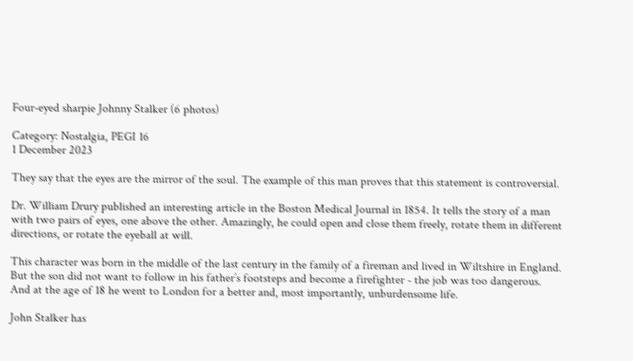Four-eyed sharpie Johnny Stalker (6 photos)

Category: Nostalgia, PEGI 16
1 December 2023

They say that the eyes are the mirror of the soul. The example of this man proves that this statement is controversial.

Dr. William Drury published an interesting article in the Boston Medical Journal in 1854. It tells the story of a man with two pairs of eyes, one above the other. Amazingly, he could open and close them freely, rotate them in different directions, or rotate the eyeball at will.

This character was born in the middle of the last century in the family of a fireman and lived in Wiltshire in England. But the son did not want to follow in his father’s footsteps and become a firefighter - the job was too dangerous. And at the age of 18 he went to London for a better and, most importantly, unburdensome life.

John Stalker has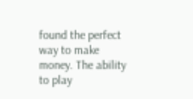found the perfect way to make money. The ability to play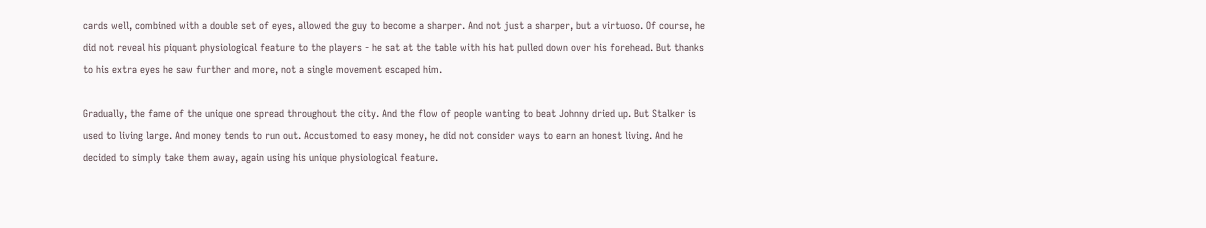cards well, combined with a double set of eyes, allowed the guy to become a sharper. And not just a sharper, but a virtuoso. Of course, he did not reveal his piquant physiological feature to the players - he sat at the table with his hat pulled down over his forehead. But thanks to his extra eyes he saw further and more, not a single movement escaped him.

Gradually, the fame of the unique one spread throughout the city. And the flow of people wanting to beat Johnny dried up. But Stalker is used to living large. And money tends to run out. Accustomed to easy money, he did not consider ways to earn an honest living. And he decided to simply take them away, again using his unique physiological feature.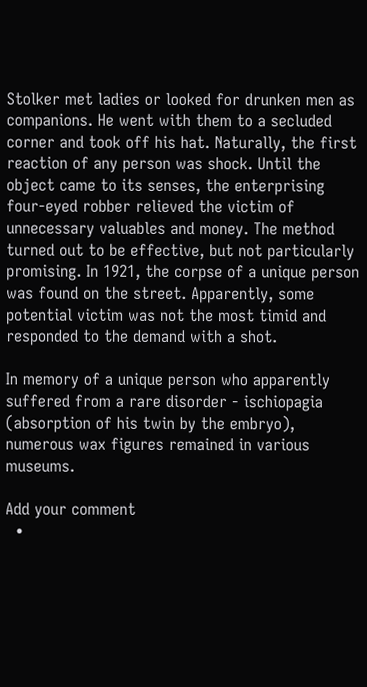Stolker met ladies or looked for drunken men as companions. He went with them to a secluded corner and took off his hat. Naturally, the first reaction of any person was shock. Until the object came to its senses, the enterprising four-eyed robber relieved the victim of unnecessary valuables and money. The method turned out to be effective, but not particularly promising. In 1921, the corpse of a unique person was found on the street. Apparently, some potential victim was not the most timid and responded to the demand with a shot.

In memory of a unique person who apparently suffered from a rare disorder - ischiopagia (absorption of his twin by the embryo), numerous wax figures remained in various museums.

Add your comment
  •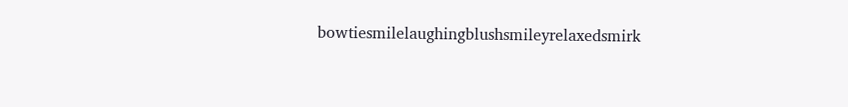bowtiesmilelaughingblushsmileyrelaxedsmirk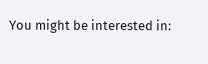You might be interested in: